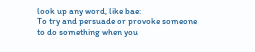look up any word, like bae:
To try and persuade or provoke someone to do something when you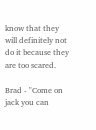know that they will definitely not do it because they are too scared.

Brad - "Come on jack you can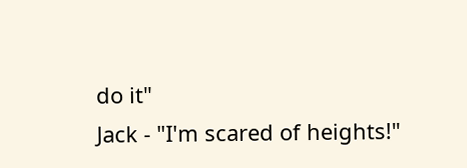do it"
Jack - "I'm scared of heights!"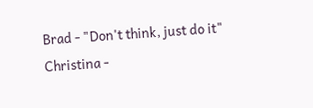Brad - "Don't think, just do it"
Christina -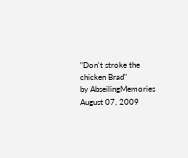"Don't stroke the chicken Brad"
by AbseilingMemories August 07, 2009